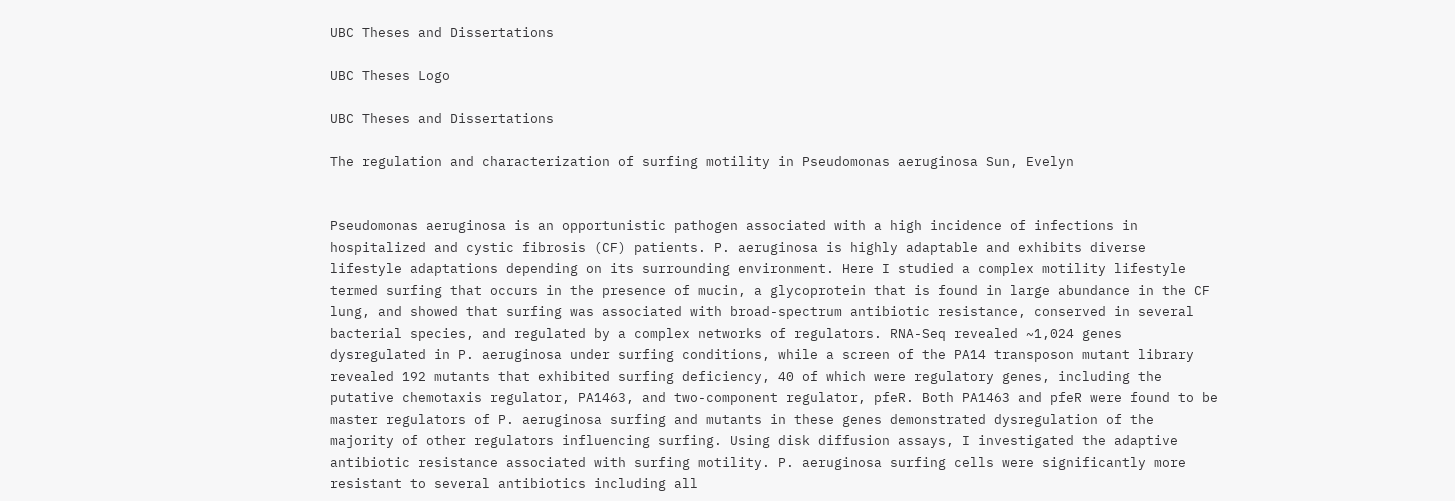UBC Theses and Dissertations

UBC Theses Logo

UBC Theses and Dissertations

The regulation and characterization of surfing motility in Pseudomonas aeruginosa Sun, Evelyn


Pseudomonas aeruginosa is an opportunistic pathogen associated with a high incidence of infections in hospitalized and cystic fibrosis (CF) patients. P. aeruginosa is highly adaptable and exhibits diverse lifestyle adaptations depending on its surrounding environment. Here I studied a complex motility lifestyle termed surfing that occurs in the presence of mucin, a glycoprotein that is found in large abundance in the CF lung, and showed that surfing was associated with broad-spectrum antibiotic resistance, conserved in several bacterial species, and regulated by a complex networks of regulators. RNA-Seq revealed ~1,024 genes dysregulated in P. aeruginosa under surfing conditions, while a screen of the PA14 transposon mutant library revealed 192 mutants that exhibited surfing deficiency, 40 of which were regulatory genes, including the putative chemotaxis regulator, PA1463, and two-component regulator, pfeR. Both PA1463 and pfeR were found to be master regulators of P. aeruginosa surfing and mutants in these genes demonstrated dysregulation of the majority of other regulators influencing surfing. Using disk diffusion assays, I investigated the adaptive antibiotic resistance associated with surfing motility. P. aeruginosa surfing cells were significantly more resistant to several antibiotics including all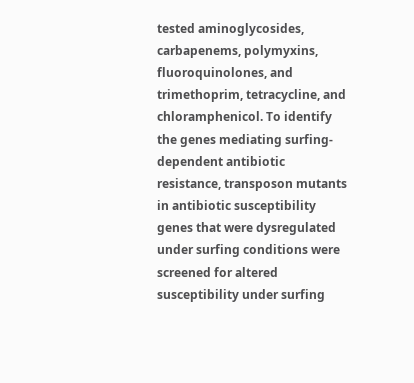tested aminoglycosides, carbapenems, polymyxins, fluoroquinolones, and trimethoprim, tetracycline, and chloramphenicol. To identify the genes mediating surfing-dependent antibiotic resistance, transposon mutants in antibiotic susceptibility genes that were dysregulated under surfing conditions were screened for altered susceptibility under surfing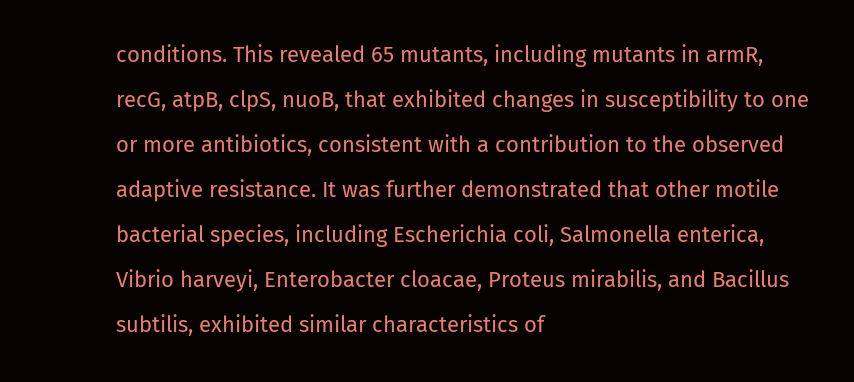conditions. This revealed 65 mutants, including mutants in armR, recG, atpB, clpS, nuoB, that exhibited changes in susceptibility to one or more antibiotics, consistent with a contribution to the observed adaptive resistance. It was further demonstrated that other motile bacterial species, including Escherichia coli, Salmonella enterica, Vibrio harveyi, Enterobacter cloacae, Proteus mirabilis, and Bacillus subtilis, exhibited similar characteristics of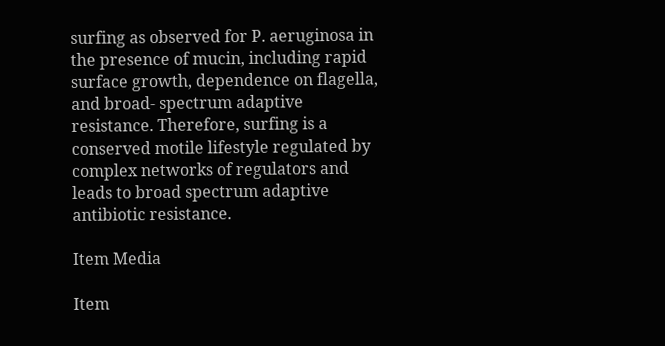surfing as observed for P. aeruginosa in the presence of mucin, including rapid surface growth, dependence on flagella, and broad- spectrum adaptive resistance. Therefore, surfing is a conserved motile lifestyle regulated by complex networks of regulators and leads to broad spectrum adaptive antibiotic resistance.

Item Media

Item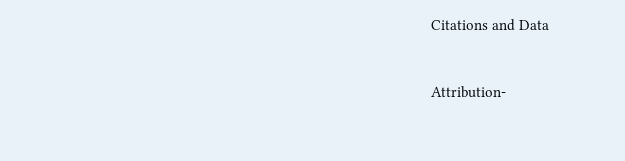Citations and Data


Attribution-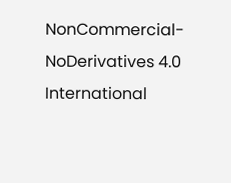NonCommercial-NoDerivatives 4.0 International